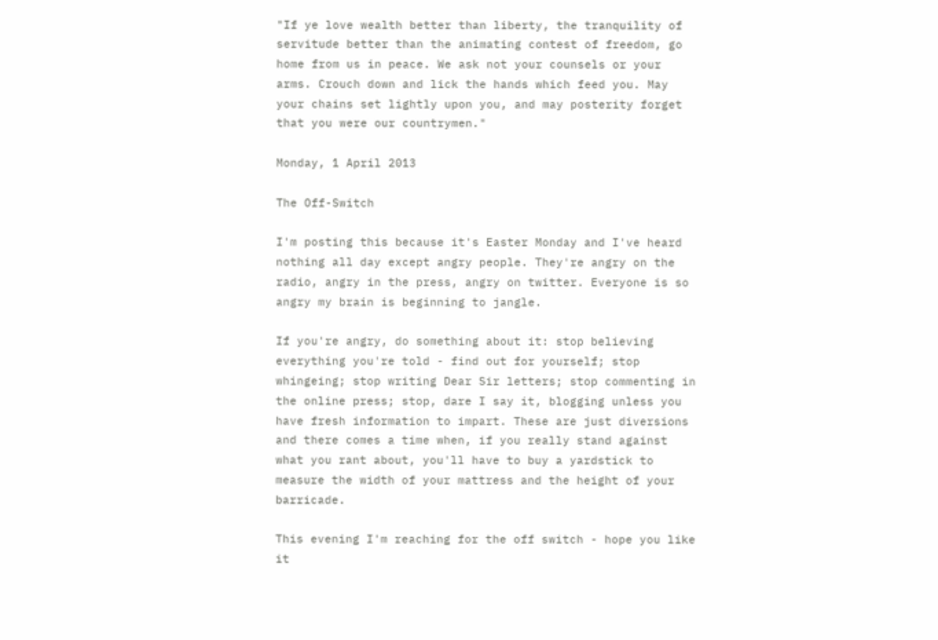"If ye love wealth better than liberty, the tranquility of servitude better than the animating contest of freedom, go home from us in peace. We ask not your counsels or your arms. Crouch down and lick the hands which feed you. May your chains set lightly upon you, and may posterity forget that you were our countrymen."

Monday, 1 April 2013

The Off-Switch

I'm posting this because it's Easter Monday and I've heard nothing all day except angry people. They're angry on the radio, angry in the press, angry on twitter. Everyone is so angry my brain is beginning to jangle.

If you're angry, do something about it: stop believing everything you're told - find out for yourself; stop whingeing; stop writing Dear Sir letters; stop commenting in the online press; stop, dare I say it, blogging unless you have fresh information to impart. These are just diversions and there comes a time when, if you really stand against what you rant about, you'll have to buy a yardstick to measure the width of your mattress and the height of your barricade.

This evening I'm reaching for the off switch - hope you like it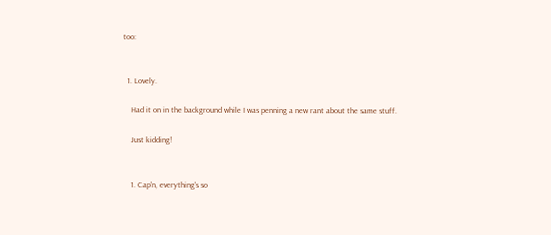too:


  1. Lovely.

    Had it on in the background while I was penning a new rant about the same stuff.

    Just kidding!


    1. Cap'n, everything's so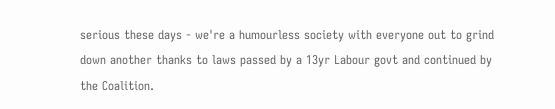serious these days - we're a humourless society with everyone out to grind down another thanks to laws passed by a 13yr Labour govt and continued by the Coalition.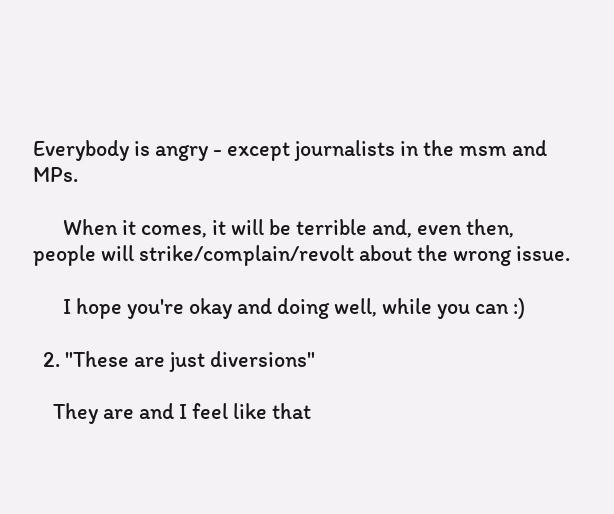Everybody is angry - except journalists in the msm and MPs.

      When it comes, it will be terrible and, even then, people will strike/complain/revolt about the wrong issue.

      I hope you're okay and doing well, while you can :)

  2. "These are just diversions"

    They are and I feel like that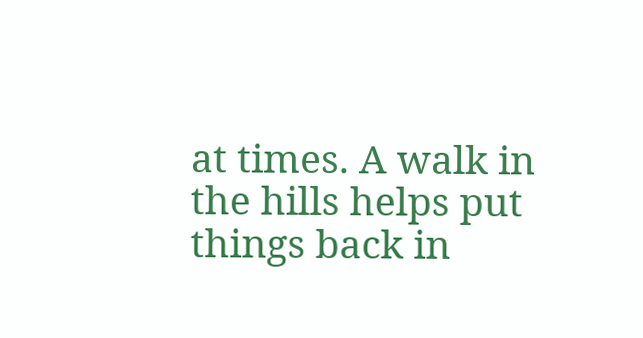at times. A walk in the hills helps put things back in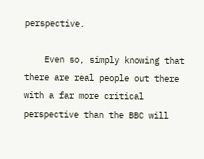perspective.

    Even so, simply knowing that there are real people out there with a far more critical perspective than the BBC will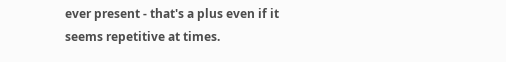ever present - that's a plus even if it seems repetitive at times.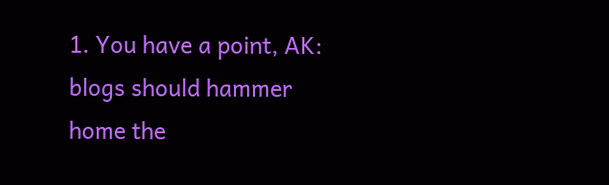1. You have a point, AK: blogs should hammer home the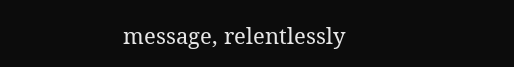message, relentlessly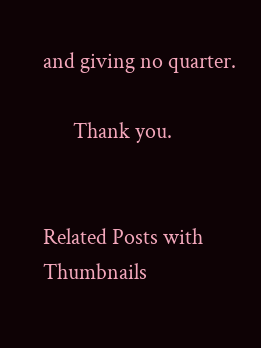and giving no quarter.

      Thank you.


Related Posts with Thumbnails